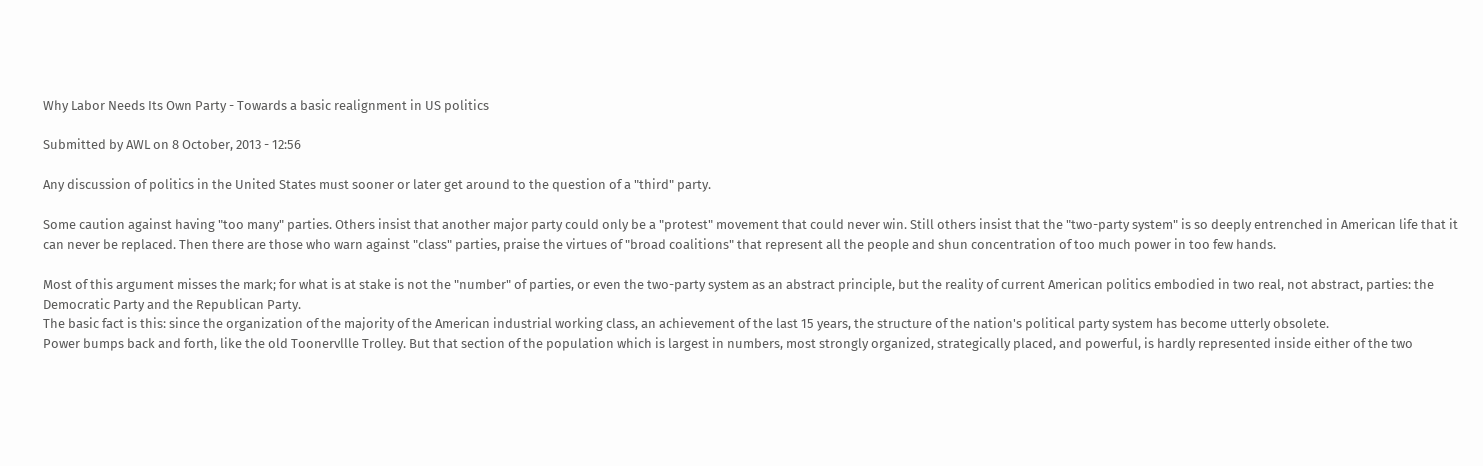Why Labor Needs Its Own Party - Towards a basic realignment in US politics

Submitted by AWL on 8 October, 2013 - 12:56

Any discussion of politics in the United States must sooner or later get around to the question of a "third" party.

Some caution against having "too many" parties. Others insist that another major party could only be a "protest" movement that could never win. Still others insist that the "two-party system" is so deeply entrenched in American life that it can never be replaced. Then there are those who warn against "class" parties, praise the virtues of "broad coalitions" that represent all the people and shun concentration of too much power in too few hands.

Most of this argument misses the mark; for what is at stake is not the "number" of parties, or even the two-party system as an abstract principle, but the reality of current American politics embodied in two real, not abstract, parties: the Democratic Party and the Republican Party.
The basic fact is this: since the organization of the majority of the American industrial working class, an achievement of the last 15 years, the structure of the nation's political party system has become utterly obsolete.
Power bumps back and forth, like the old Toonervllle Trolley. But that section of the population which is largest in numbers, most strongly organized, strategically placed, and powerful, is hardly represented inside either of the two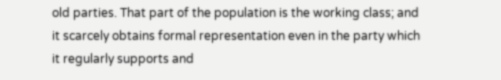old parties. That part of the population is the working class; and it scarcely obtains formal representation even in the party which it regularly supports and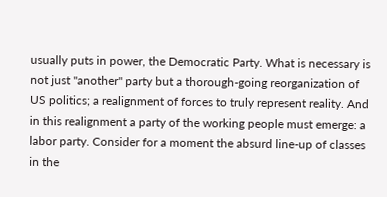usually puts in power, the Democratic Party. What is necessary is not just "another" party but a thorough-going reorganization of US politics; a realignment of forces to truly represent reality. And in this realignment a party of the working people must emerge: a labor party. Consider for a moment the absurd line-up of classes in the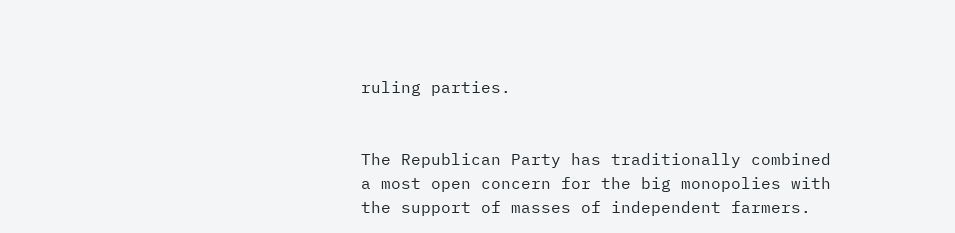ruling parties.


The Republican Party has traditionally combined a most open concern for the big monopolies with the support of masses of independent farmers.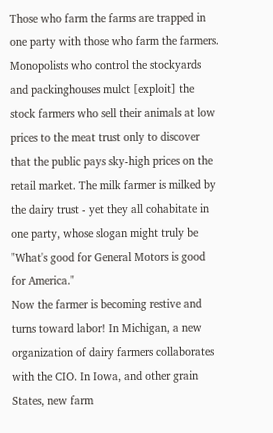Those who farm the farms are trapped in one party with those who farm the farmers. Monopolists who control the stockyards and packinghouses mulct [exploit] the stock farmers who sell their animals at low prices to the meat trust only to discover that the public pays sky-high prices on the retail market. The milk farmer is milked by the dairy trust - yet they all cohabitate in one party, whose slogan might truly be "What's good for General Motors is good for America."
Now the farmer is becoming restive and turns toward labor! In Michigan, a new organization of dairy farmers collaborates with the CIO. In Iowa, and other grain States, new farm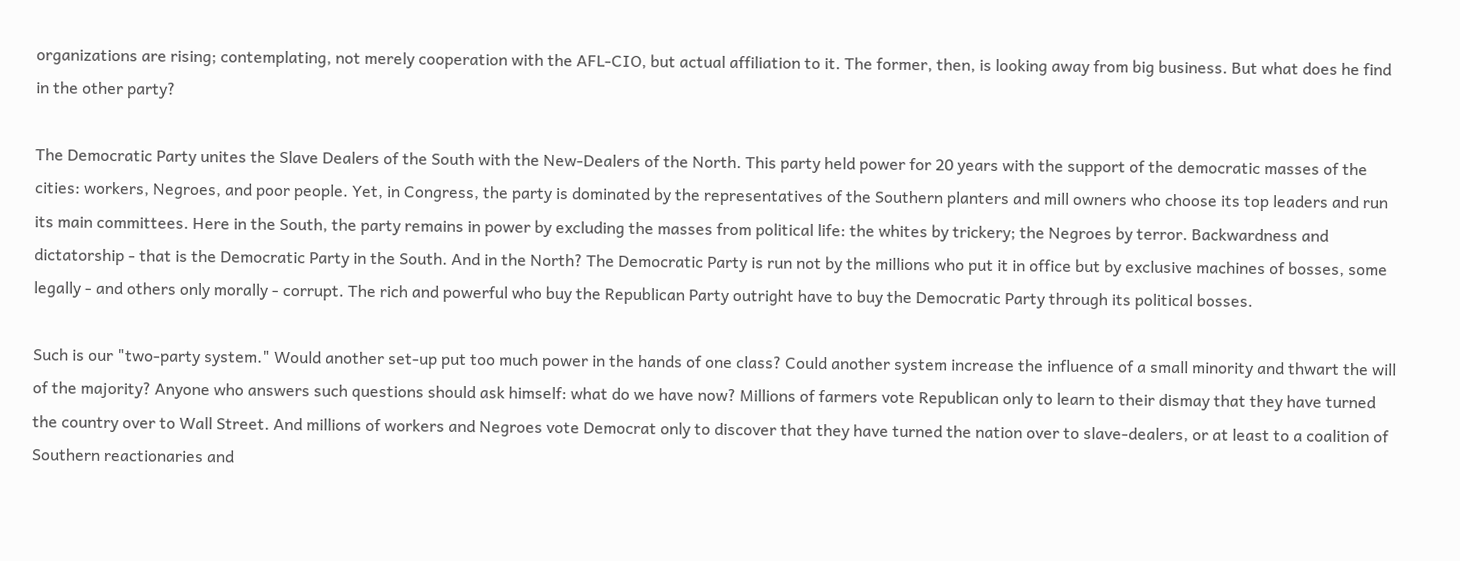organizations are rising; contemplating, not merely cooperation with the AFL-CIO, but actual affiliation to it. The former, then, is looking away from big business. But what does he find in the other party?

The Democratic Party unites the Slave Dealers of the South with the New-Dealers of the North. This party held power for 20 years with the support of the democratic masses of the cities: workers, Negroes, and poor people. Yet, in Congress, the party is dominated by the representatives of the Southern planters and mill owners who choose its top leaders and run its main committees. Here in the South, the party remains in power by excluding the masses from political life: the whites by trickery; the Negroes by terror. Backwardness and dictatorship - that is the Democratic Party in the South. And in the North? The Democratic Party is run not by the millions who put it in office but by exclusive machines of bosses, some legally - and others only morally - corrupt. The rich and powerful who buy the Republican Party outright have to buy the Democratic Party through its political bosses.

Such is our "two-party system." Would another set-up put too much power in the hands of one class? Could another system increase the influence of a small minority and thwart the will of the majority? Anyone who answers such questions should ask himself: what do we have now? Millions of farmers vote Republican only to learn to their dismay that they have turned the country over to Wall Street. And millions of workers and Negroes vote Democrat only to discover that they have turned the nation over to slave-dealers, or at least to a coalition of Southern reactionaries and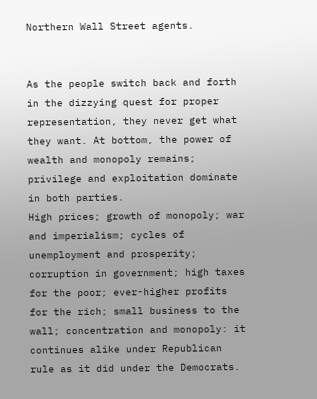Northern Wall Street agents.


As the people switch back and forth in the dizzying quest for proper representation, they never get what they want. At bottom, the power of wealth and monopoly remains; privilege and exploitation dominate in both parties.
High prices; growth of monopoly; war and imperialism; cycles of unemployment and prosperity; corruption in government; high taxes for the poor; ever-higher profits for the rich; small business to the wall; concentration and monopoly: it continues alike under Republican rule as it did under the Democrats.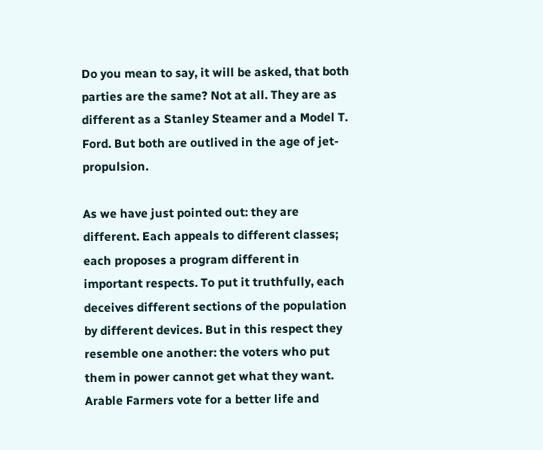Do you mean to say, it will be asked, that both parties are the same? Not at all. They are as different as a Stanley Steamer and a Model T. Ford. But both are outlived in the age of jet-propulsion.

As we have just pointed out: they are different. Each appeals to different classes; each proposes a program different in important respects. To put it truthfully, each deceives different sections of the population by different devices. But in this respect they resemble one another: the voters who put them in power cannot get what they want. Arable Farmers vote for a better life and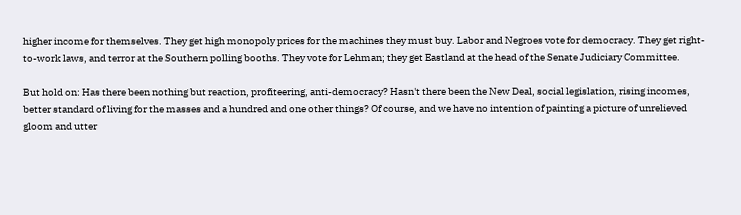higher income for themselves. They get high monopoly prices for the machines they must buy. Labor and Negroes vote for democracy. They get right-to-work laws, and terror at the Southern polling booths. They vote for Lehman; they get Eastland at the head of the Senate Judiciary Committee.

But hold on: Has there been nothing but reaction, profiteering, anti-democracy? Hasn't there been the New Deal, social legislation, rising incomes, better standard of living for the masses and a hundred and one other things? Of course, and we have no intention of painting a picture of unrelieved gloom and utter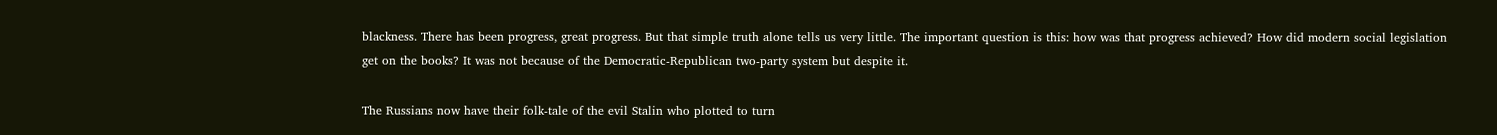blackness. There has been progress, great progress. But that simple truth alone tells us very little. The important question is this: how was that progress achieved? How did modern social legislation get on the books? It was not because of the Democratic-Republican two-party system but despite it.

The Russians now have their folk-tale of the evil Stalin who plotted to turn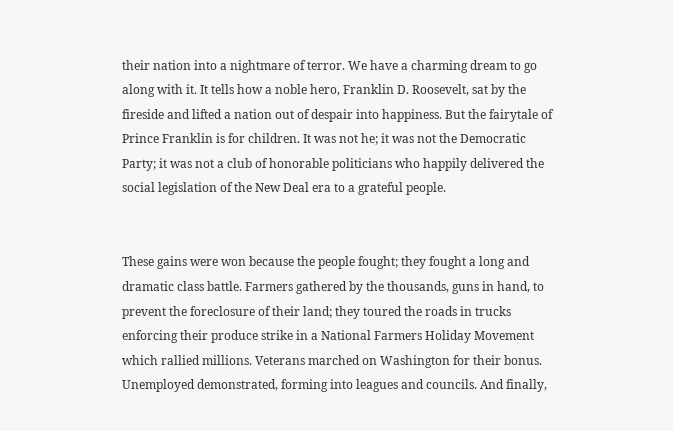their nation into a nightmare of terror. We have a charming dream to go along with it. It tells how a noble hero, Franklin D. Roosevelt, sat by the fireside and lifted a nation out of despair into happiness. But the fairytale of Prince Franklin is for children. It was not he; it was not the Democratic Party; it was not a club of honorable politicians who happily delivered the social legislation of the New Deal era to a grateful people.


These gains were won because the people fought; they fought a long and dramatic class battle. Farmers gathered by the thousands, guns in hand, to prevent the foreclosure of their land; they toured the roads in trucks enforcing their produce strike in a National Farmers Holiday Movement which rallied millions. Veterans marched on Washington for their bonus. Unemployed demonstrated, forming into leagues and councils. And finally,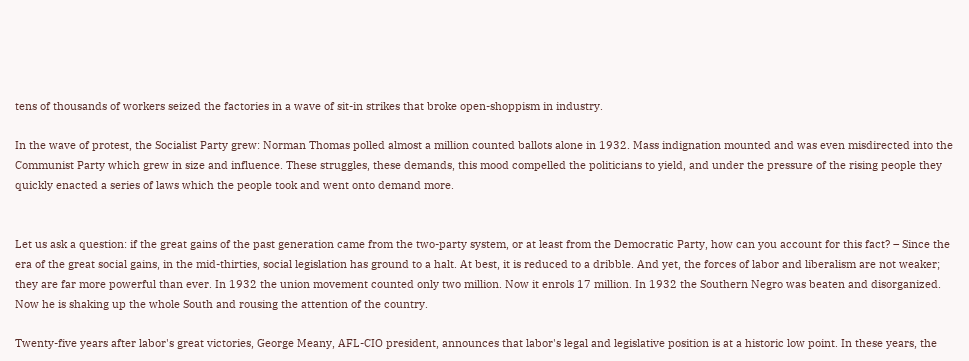tens of thousands of workers seized the factories in a wave of sit-in strikes that broke open-shoppism in industry.

In the wave of protest, the Socialist Party grew: Norman Thomas polled almost a million counted ballots alone in 1932. Mass indignation mounted and was even misdirected into the Communist Party which grew in size and influence. These struggles, these demands, this mood compelled the politicians to yield, and under the pressure of the rising people they quickly enacted a series of laws which the people took and went onto demand more.


Let us ask a question: if the great gains of the past generation came from the two-party system, or at least from the Democratic Party, how can you account for this fact? – Since the era of the great social gains, in the mid-thirties, social legislation has ground to a halt. At best, it is reduced to a dribble. And yet, the forces of labor and liberalism are not weaker; they are far more powerful than ever. In 1932 the union movement counted only two million. Now it enrols 17 million. In 1932 the Southern Negro was beaten and disorganized. Now he is shaking up the whole South and rousing the attention of the country.

Twenty-five years after labor's great victories, George Meany, AFL-CIO president, announces that labor's legal and legislative position is at a historic low point. In these years, the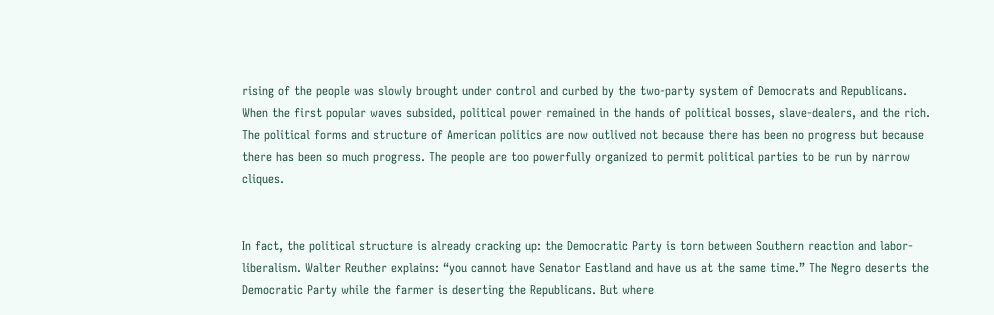rising of the people was slowly brought under control and curbed by the two-party system of Democrats and Republicans. When the first popular waves subsided, political power remained in the hands of political bosses, slave-dealers, and the rich. The political forms and structure of American politics are now outlived not because there has been no progress but because there has been so much progress. The people are too powerfully organized to permit political parties to be run by narrow cliques.


In fact, the political structure is already cracking up: the Democratic Party is torn between Southern reaction and labor-liberalism. Walter Reuther explains: “you cannot have Senator Eastland and have us at the same time.” The Negro deserts the Democratic Party while the farmer is deserting the Republicans. But where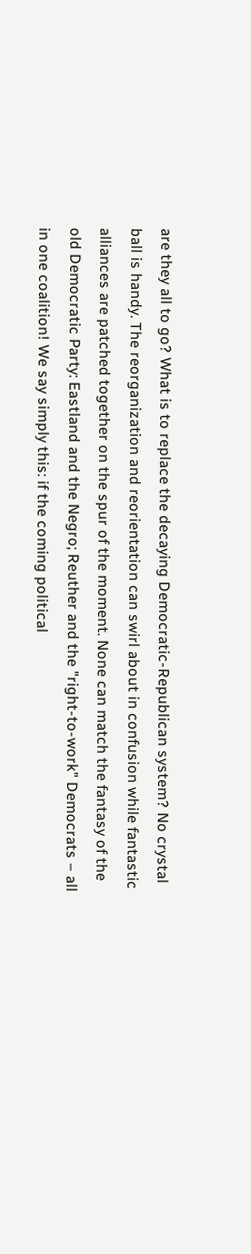are they all to go? What is to replace the decaying Democratic-Republican system? No crystal ball is handy. The reorganization and reorientation can swirl about in confusion while fantastic alliances are patched together on the spur of the moment. None can match the fantasy of the old Democratic Party: Eastland and the Negro; Reuther and the "right-to-work" Democrats – all in one coalition! We say simply this: if the coming political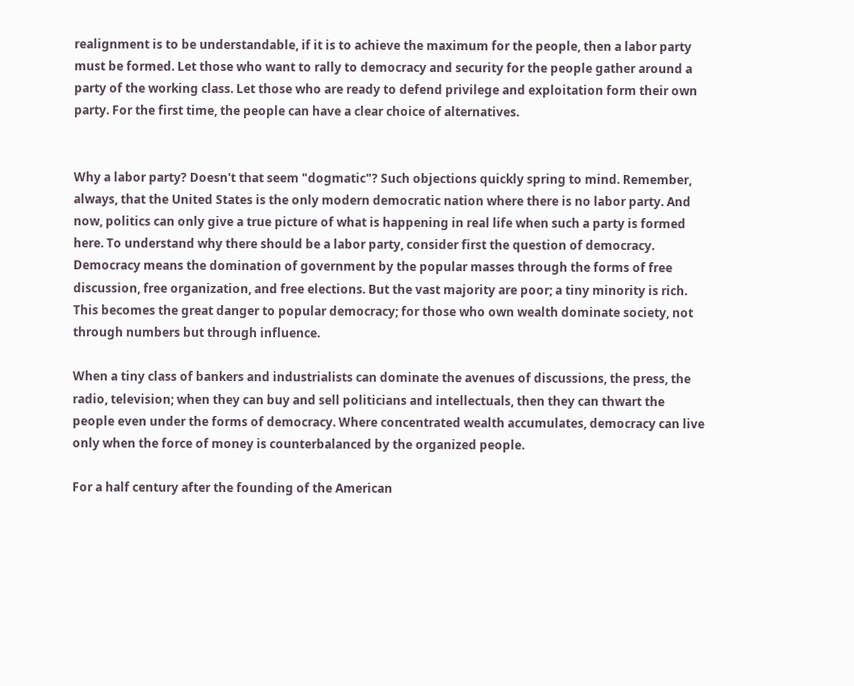realignment is to be understandable, if it is to achieve the maximum for the people, then a labor party must be formed. Let those who want to rally to democracy and security for the people gather around a party of the working class. Let those who are ready to defend privilege and exploitation form their own party. For the first time, the people can have a clear choice of alternatives.


Why a labor party? Doesn't that seem "dogmatic"? Such objections quickly spring to mind. Remember, always, that the United States is the only modern democratic nation where there is no labor party. And now, politics can only give a true picture of what is happening in real life when such a party is formed here. To understand why there should be a labor party, consider first the question of democracy. Democracy means the domination of government by the popular masses through the forms of free discussion, free organization, and free elections. But the vast majority are poor; a tiny minority is rich. This becomes the great danger to popular democracy; for those who own wealth dominate society, not through numbers but through influence.

When a tiny class of bankers and industrialists can dominate the avenues of discussions, the press, the radio, television; when they can buy and sell politicians and intellectuals, then they can thwart the people even under the forms of democracy. Where concentrated wealth accumulates, democracy can live only when the force of money is counterbalanced by the organized people.

For a half century after the founding of the American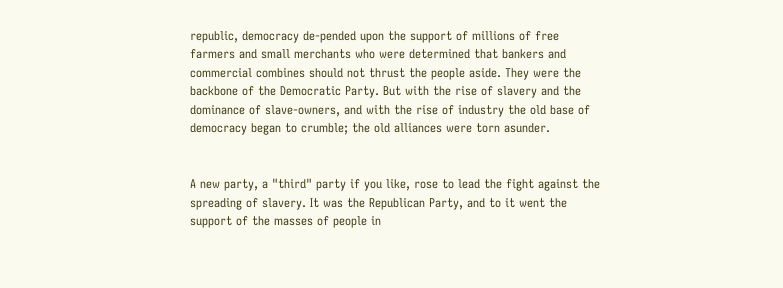republic, democracy de-pended upon the support of millions of free farmers and small merchants who were determined that bankers and commercial combines should not thrust the people aside. They were the backbone of the Democratic Party. But with the rise of slavery and the dominance of slave-owners, and with the rise of industry the old base of democracy began to crumble; the old alliances were torn asunder.


A new party, a "third" party if you like, rose to lead the fight against the spreading of slavery. It was the Republican Party, and to it went the support of the masses of people in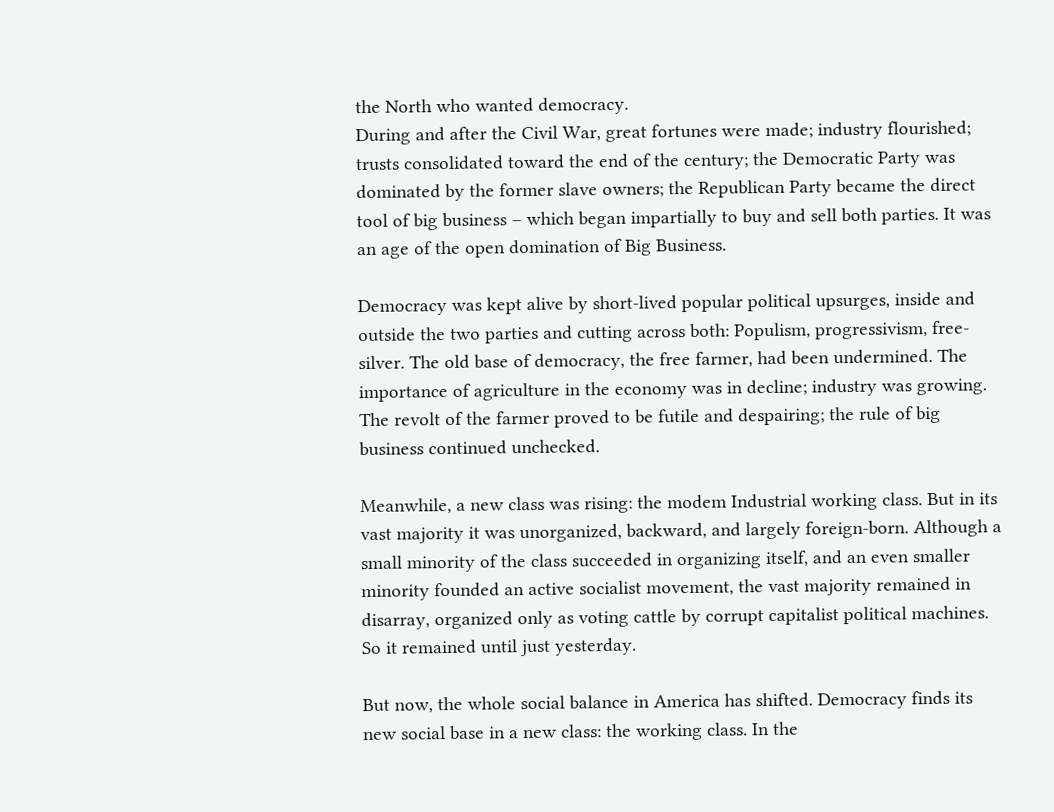the North who wanted democracy.
During and after the Civil War, great fortunes were made; industry flourished; trusts consolidated toward the end of the century; the Democratic Party was dominated by the former slave owners; the Republican Party became the direct tool of big business – which began impartially to buy and sell both parties. It was an age of the open domination of Big Business.

Democracy was kept alive by short-lived popular political upsurges, inside and outside the two parties and cutting across both: Populism, progressivism, free-silver. The old base of democracy, the free farmer, had been undermined. The importance of agriculture in the economy was in decline; industry was growing. The revolt of the farmer proved to be futile and despairing; the rule of big business continued unchecked.

Meanwhile, a new class was rising: the modem Industrial working class. But in its vast majority it was unorganized, backward, and largely foreign-born. Although a small minority of the class succeeded in organizing itself, and an even smaller minority founded an active socialist movement, the vast majority remained in disarray, organized only as voting cattle by corrupt capitalist political machines. So it remained until just yesterday.

But now, the whole social balance in America has shifted. Democracy finds its new social base in a new class: the working class. In the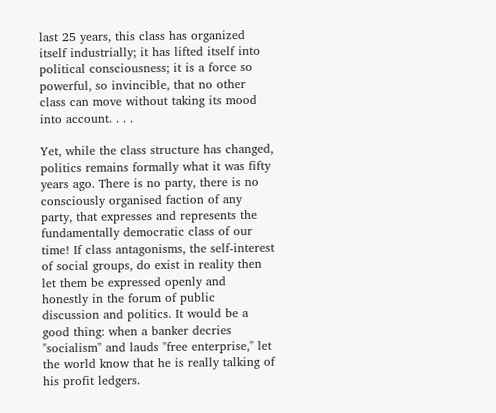last 25 years, this class has organized itself industrially; it has lifted itself into political consciousness; it is a force so powerful, so invincible, that no other class can move without taking its mood into account. . . .

Yet, while the class structure has changed, politics remains formally what it was fifty years ago. There is no party, there is no consciously organised faction of any party, that expresses and represents the fundamentally democratic class of our time! If class antagonisms, the self-interest of social groups, do exist in reality then let them be expressed openly and honestly in the forum of public discussion and politics. It would be a good thing: when a banker decries "socialism" and lauds "free enterprise," let the world know that he is really talking of his profit ledgers.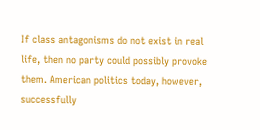If class antagonisms do not exist in real life, then no party could possibly provoke them. American politics today, however, successfully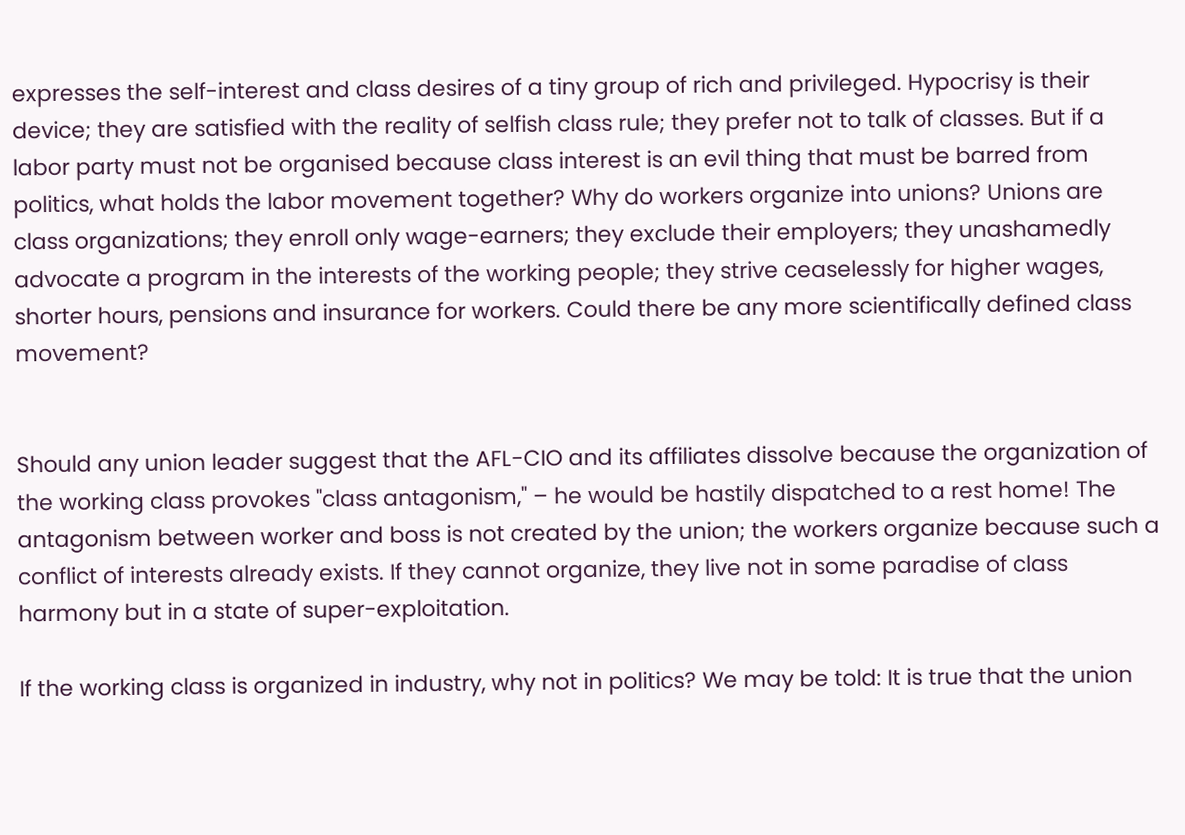expresses the self-interest and class desires of a tiny group of rich and privileged. Hypocrisy is their device; they are satisfied with the reality of selfish class rule; they prefer not to talk of classes. But if a labor party must not be organised because class interest is an evil thing that must be barred from politics, what holds the labor movement together? Why do workers organize into unions? Unions are class organizations; they enroll only wage-earners; they exclude their employers; they unashamedly advocate a program in the interests of the working people; they strive ceaselessly for higher wages, shorter hours, pensions and insurance for workers. Could there be any more scientifically defined class movement?


Should any union leader suggest that the AFL-CIO and its affiliates dissolve because the organization of the working class provokes "class antagonism," – he would be hastily dispatched to a rest home! The antagonism between worker and boss is not created by the union; the workers organize because such a conflict of interests already exists. If they cannot organize, they live not in some paradise of class harmony but in a state of super-exploitation.

If the working class is organized in industry, why not in politics? We may be told: It is true that the union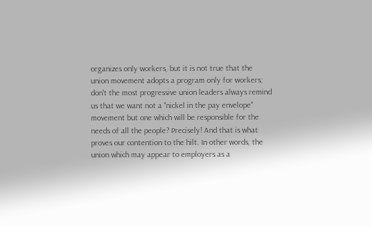organizes only workers, but it is not true that the union movement adopts a program only for workers; don't the most progressive union leaders always remind us that we want not a "nickel in the pay envelope" movement but one which will be responsible for the needs of all the people? Precisely! And that is what proves our contention to the hilt. In other words, the union which may appear to employers as a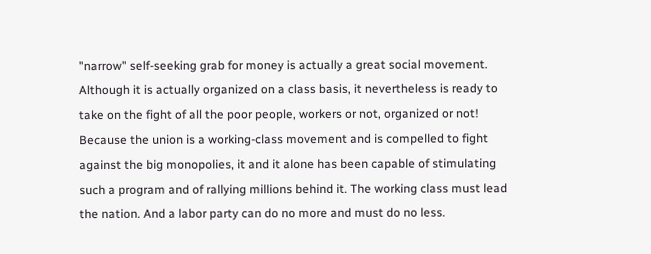"narrow" self-seeking grab for money is actually a great social movement.
Although it is actually organized on a class basis, it nevertheless is ready to take on the fight of all the poor people, workers or not, organized or not! Because the union is a working-class movement and is compelled to fight against the big monopolies, it and it alone has been capable of stimulating such a program and of rallying millions behind it. The working class must lead the nation. And a labor party can do no more and must do no less.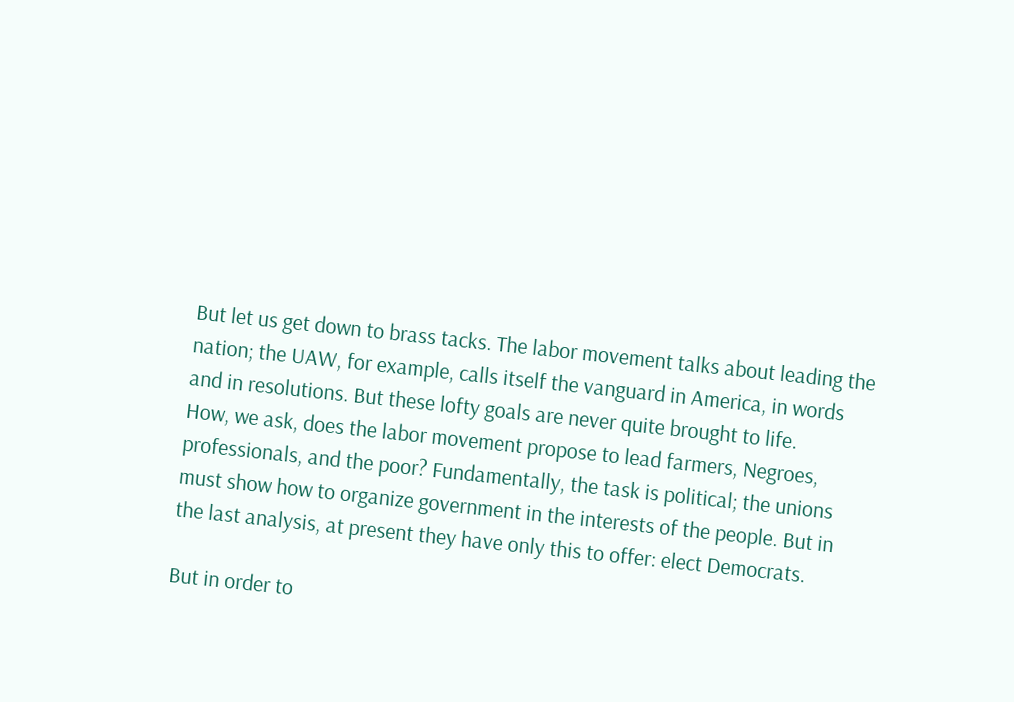But let us get down to brass tacks. The labor movement talks about leading the nation; the UAW, for example, calls itself the vanguard in America, in words and in resolutions. But these lofty goals are never quite brought to life.
How, we ask, does the labor movement propose to lead farmers, Negroes, professionals, and the poor? Fundamentally, the task is political; the unions must show how to organize government in the interests of the people. But in the last analysis, at present they have only this to offer: elect Democrats.

But in order to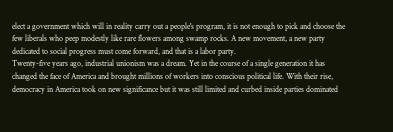elect a government which will in reality carry out a people's program, it is not enough to pick and choose the few liberals who peep modestly like rare flowers among swamp rocks. A new movement, a new party dedicated to social progress must come forward, and that is a labor party.
Twenty-five years ago, industrial unionism was a dream. Yet in the course of a single generation it has changed the face of America and brought millions of workers into conscious political life. With their rise, democracy in America took on new significance but it was still limited and curbed inside parties dominated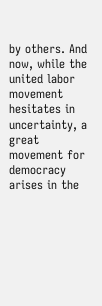by others. And now, while the united labor movement hesitates in uncertainty, a great movement for democracy arises in the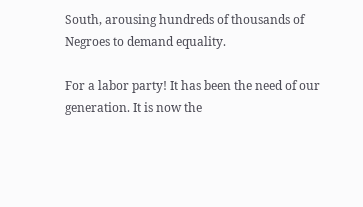South, arousing hundreds of thousands of Negroes to demand equality.

For a labor party! It has been the need of our generation. It is now the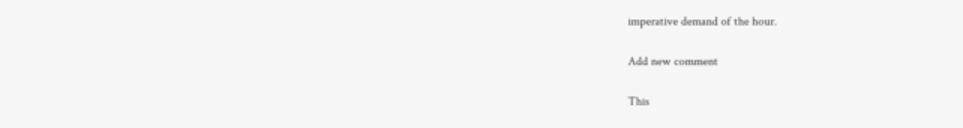imperative demand of the hour.

Add new comment

This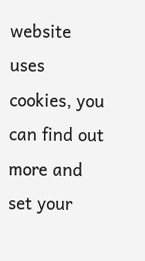website uses cookies, you can find out more and set your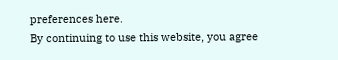preferences here.
By continuing to use this website, you agree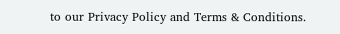to our Privacy Policy and Terms & Conditions.